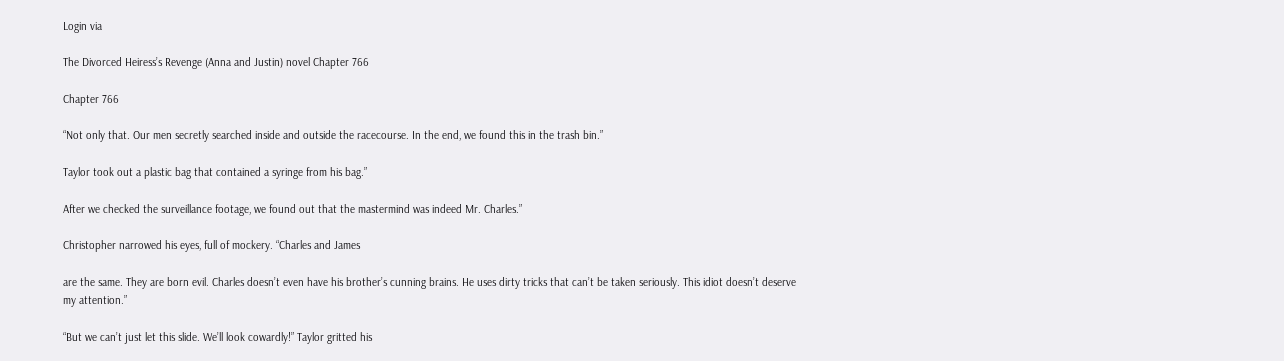Login via

The Divorced Heiress’s Revenge (Anna and Justin) novel Chapter 766

Chapter 766

“Not only that. Our men secretly searched inside and outside the racecourse. In the end, we found this in the trash bin.”

Taylor took out a plastic bag that contained a syringe from his bag.”

After we checked the surveillance footage, we found out that the mastermind was indeed Mr. Charles.”

Christopher narrowed his eyes, full of mockery. “Charles and James

are the same. They are born evil. Charles doesn’t even have his brother’s cunning brains. He uses dirty tricks that can’t be taken seriously. This idiot doesn’t deserve my attention.”

“But we can’t just let this slide. We’ll look cowardly!” Taylor gritted his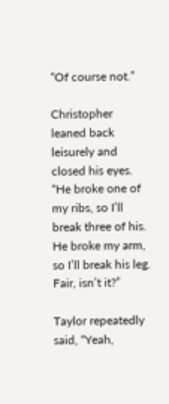“Of course not.”

Christopher leaned back leisurely and closed his eyes. “He broke one of my ribs, so I’ll break three of his. He broke my arm, so I’ll break his leg. Fair, isn’t it?”

Taylor repeatedly said, “Yeah,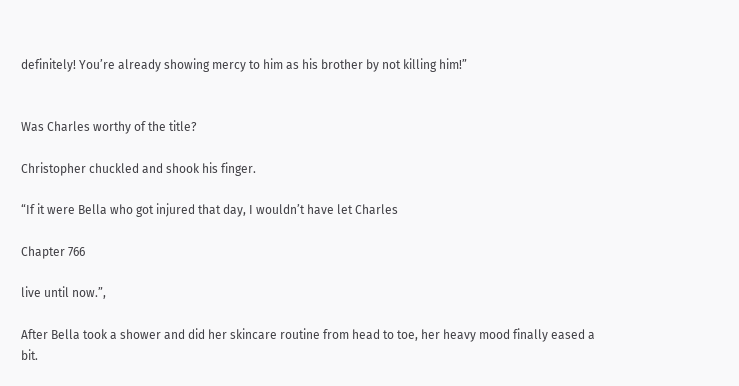definitely! You’re already showing mercy to him as his brother by not killing him!”


Was Charles worthy of the title?

Christopher chuckled and shook his finger.

“If it were Bella who got injured that day, I wouldn’t have let Charles

Chapter 766

live until now.”,

After Bella took a shower and did her skincare routine from head to toe, her heavy mood finally eased a bit.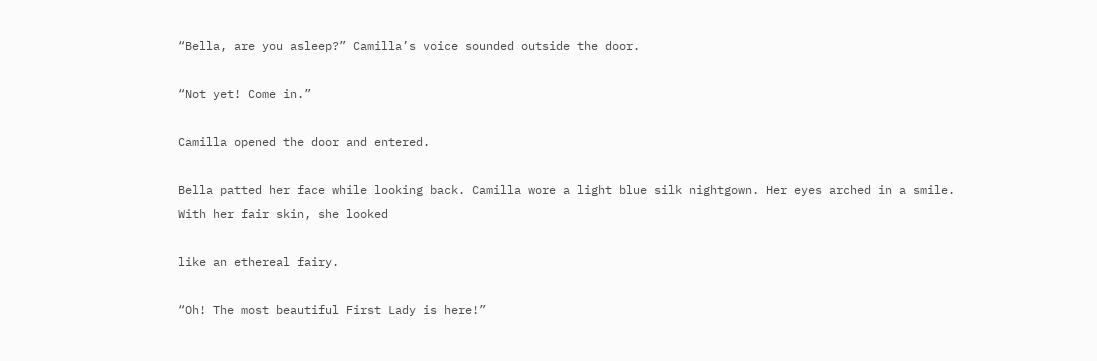“Bella, are you asleep?” Camilla’s voice sounded outside the door.

“Not yet! Come in.”

Camilla opened the door and entered.

Bella patted her face while looking back. Camilla wore a light blue silk nightgown. Her eyes arched in a smile. With her fair skin, she looked

like an ethereal fairy.

“Oh! The most beautiful First Lady is here!”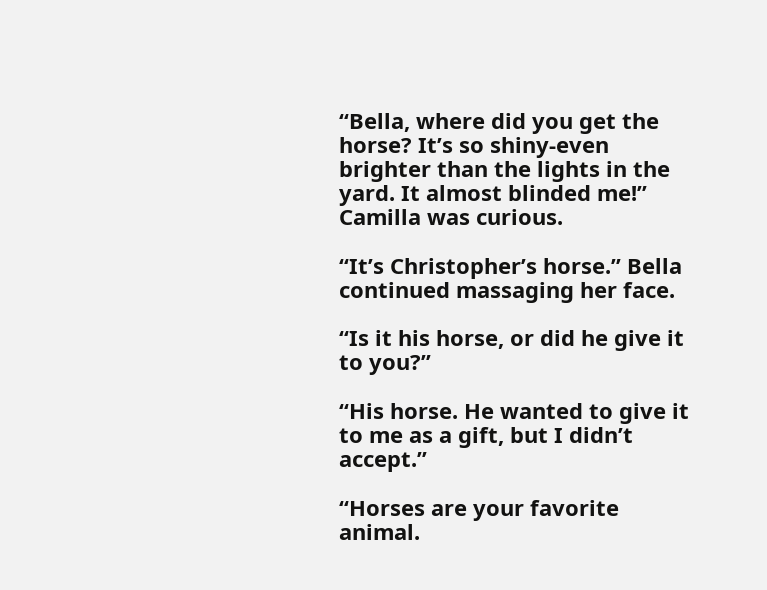“Bella, where did you get the horse? It’s so shiny-even brighter than the lights in the yard. It almost blinded me!” Camilla was curious.

“It’s Christopher’s horse.” Bella continued massaging her face.

“Is it his horse, or did he give it to you?”

“His horse. He wanted to give it to me as a gift, but I didn’t accept.”

“Horses are your favorite animal.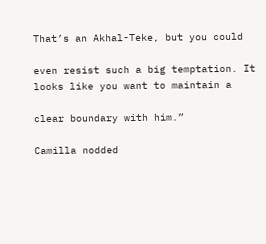That’s an Akhal-Teke, but you could

even resist such a big temptation. It looks like you want to maintain a

clear boundary with him.”

Camilla nodded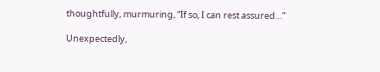thoughtfully, murmuring, “If so, I can rest assured…”

Unexpectedly,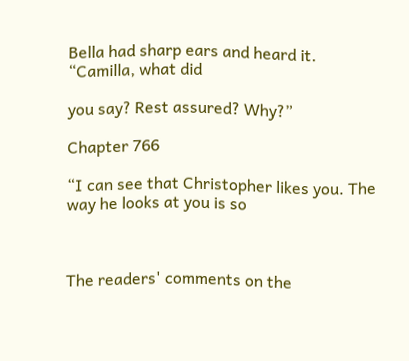Bella had sharp ears and heard it. “Camilla, what did

you say? Rest assured? Why?”

Chapter 766

“I can see that Christopher likes you. The way he looks at you is so



The readers' comments on the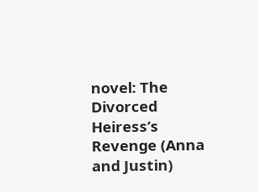novel: The Divorced Heiress’s Revenge (Anna and Justin)